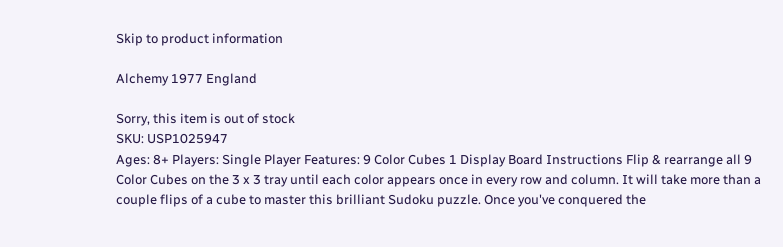Skip to product information

Alchemy 1977 England

Sorry, this item is out of stock
SKU: USP1025947
Ages: 8+ Players: Single Player Features: 9 Color Cubes 1 Display Board Instructions Flip & rearrange all 9 Color Cubes on the 3 x 3 tray until each color appears once in every row and column. It will take more than a couple flips of a cube to master this brilliant Sudoku puzzle. Once you've conquered the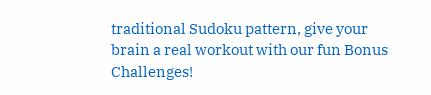traditional Sudoku pattern, give your brain a real workout with our fun Bonus Challenges!